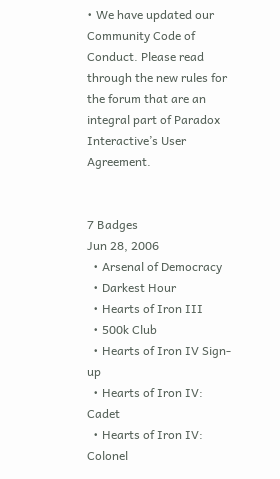• We have updated our Community Code of Conduct. Please read through the new rules for the forum that are an integral part of Paradox Interactive’s User Agreement.


7 Badges
Jun 28, 2006
  • Arsenal of Democracy
  • Darkest Hour
  • Hearts of Iron III
  • 500k Club
  • Hearts of Iron IV Sign-up
  • Hearts of Iron IV: Cadet
  • Hearts of Iron IV: Colonel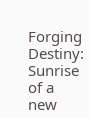Forging Destiny: Sunrise of a new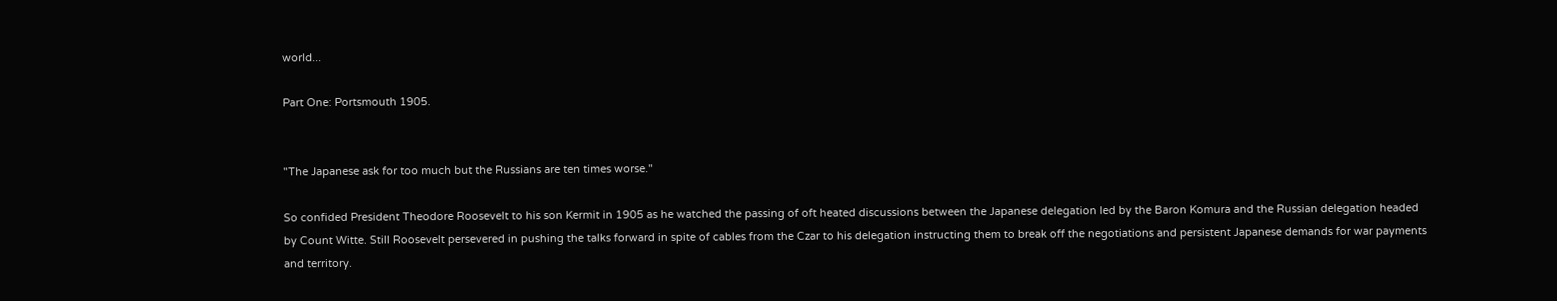world...

Part One: Portsmouth 1905.


"The Japanese ask for too much but the Russians are ten times worse."

So confided President Theodore Roosevelt to his son Kermit in 1905 as he watched the passing of oft heated discussions between the Japanese delegation led by the Baron Komura and the Russian delegation headed by Count Witte. Still Roosevelt persevered in pushing the talks forward in spite of cables from the Czar to his delegation instructing them to break off the negotiations and persistent Japanese demands for war payments and territory.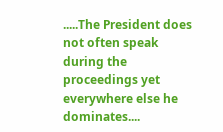.....The President does not often speak during the proceedings yet everywhere else he dominates....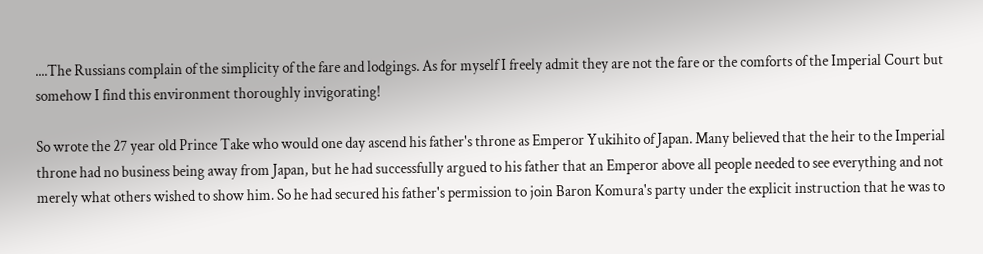....The Russians complain of the simplicity of the fare and lodgings. As for myself I freely admit they are not the fare or the comforts of the Imperial Court but somehow I find this environment thoroughly invigorating!

So wrote the 27 year old Prince Take who would one day ascend his father's throne as Emperor Yukihito of Japan. Many believed that the heir to the Imperial throne had no business being away from Japan, but he had successfully argued to his father that an Emperor above all people needed to see everything and not merely what others wished to show him. So he had secured his father's permission to join Baron Komura's party under the explicit instruction that he was to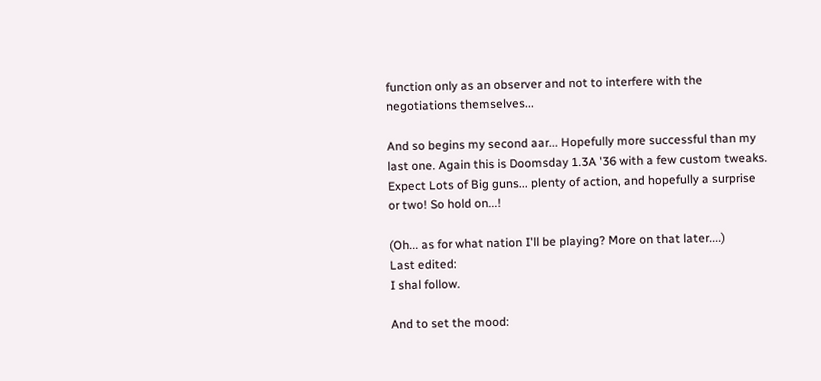function only as an observer and not to interfere with the negotiations themselves...

And so begins my second aar... Hopefully more successful than my last one. Again this is Doomsday 1.3A '36 with a few custom tweaks. Expect Lots of Big guns... plenty of action, and hopefully a surprise or two! So hold on...!

(Oh... as for what nation I'll be playing? More on that later....)
Last edited:
I shal follow.

And to set the mood: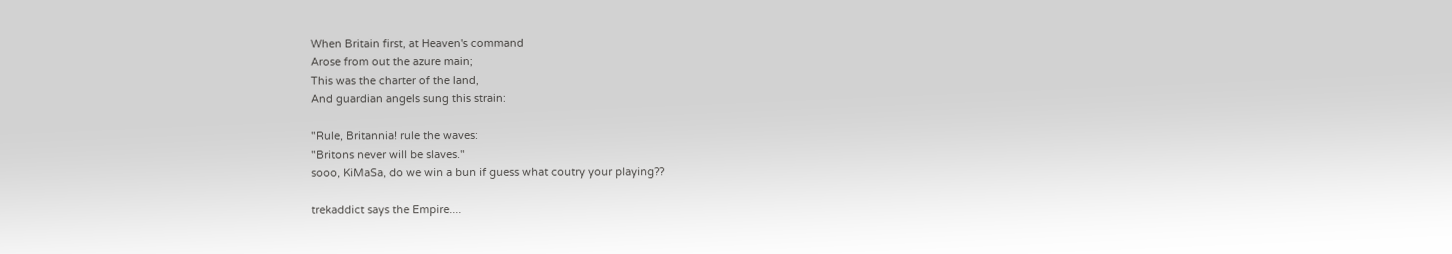When Britain first, at Heaven's command
Arose from out the azure main;
This was the charter of the land,
And guardian angels sung this strain:

"Rule, Britannia! rule the waves:
"Britons never will be slaves."
sooo, KiMaSa, do we win a bun if guess what coutry your playing??

trekaddict says the Empire....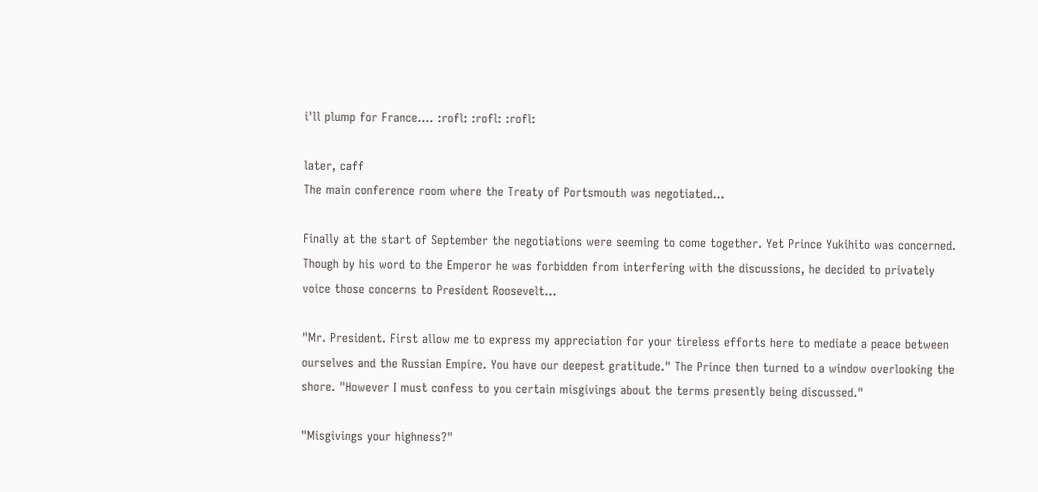i'll plump for France.... :rofl: :rofl: :rofl:

later, caff
The main conference room where the Treaty of Portsmouth was negotiated...

Finally at the start of September the negotiations were seeming to come together. Yet Prince Yukihito was concerned. Though by his word to the Emperor he was forbidden from interfering with the discussions, he decided to privately voice those concerns to President Roosevelt...

"Mr. President. First allow me to express my appreciation for your tireless efforts here to mediate a peace between ourselves and the Russian Empire. You have our deepest gratitude." The Prince then turned to a window overlooking the shore. "However I must confess to you certain misgivings about the terms presently being discussed."

"Misgivings your highness?"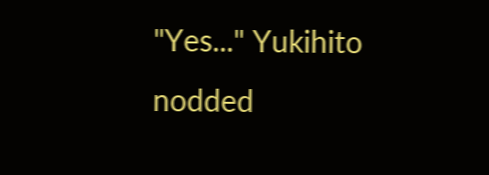"Yes..." Yukihito nodded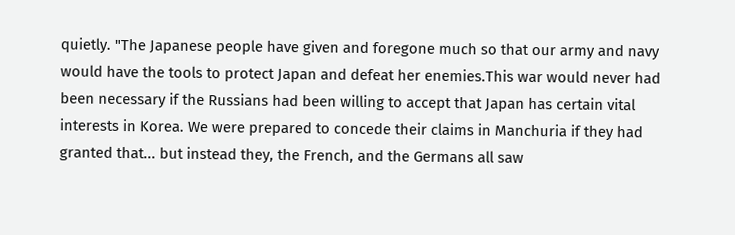quietly. "The Japanese people have given and foregone much so that our army and navy would have the tools to protect Japan and defeat her enemies.This war would never had been necessary if the Russians had been willing to accept that Japan has certain vital interests in Korea. We were prepared to concede their claims in Manchuria if they had granted that... but instead they, the French, and the Germans all saw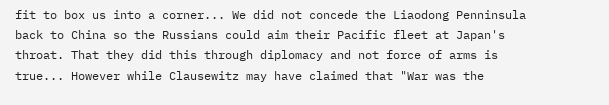fit to box us into a corner... We did not concede the Liaodong Penninsula back to China so the Russians could aim their Pacific fleet at Japan's throat. That they did this through diplomacy and not force of arms is true... However while Clausewitz may have claimed that "War was the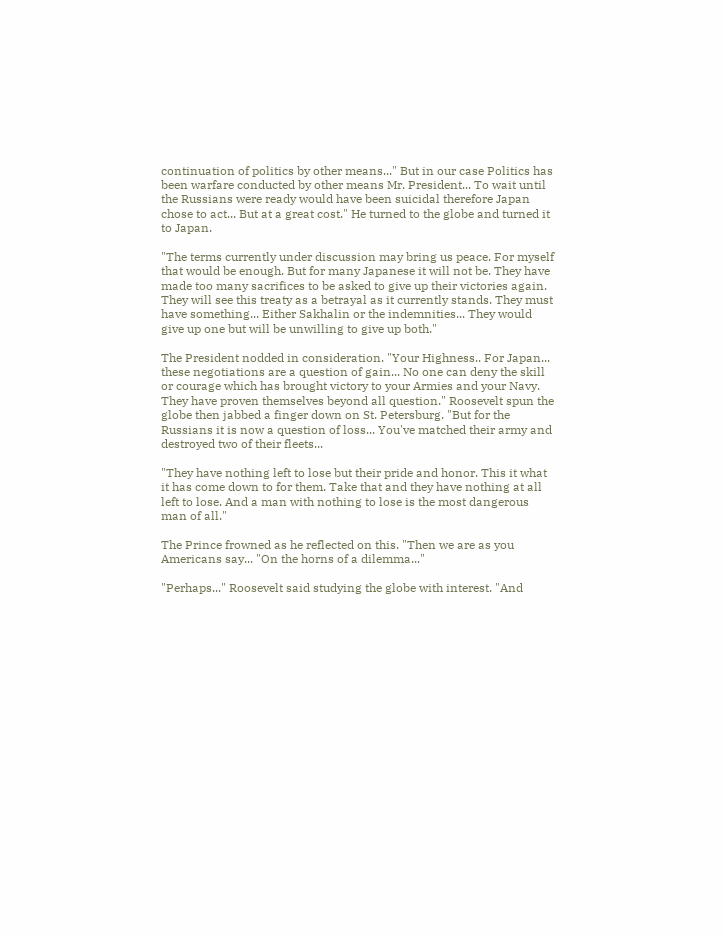continuation of politics by other means..." But in our case Politics has been warfare conducted by other means Mr. President... To wait until the Russians were ready would have been suicidal therefore Japan chose to act... But at a great cost." He turned to the globe and turned it to Japan.

"The terms currently under discussion may bring us peace. For myself that would be enough. But for many Japanese it will not be. They have made too many sacrifices to be asked to give up their victories again. They will see this treaty as a betrayal as it currently stands. They must have something... Either Sakhalin or the indemnities... They would give up one but will be unwilling to give up both."

The President nodded in consideration. "Your Highness.. For Japan... these negotiations are a question of gain... No one can deny the skill or courage which has brought victory to your Armies and your Navy. They have proven themselves beyond all question." Roosevelt spun the globe then jabbed a finger down on St. Petersburg. "But for the Russians it is now a question of loss... You've matched their army and destroyed two of their fleets...

"They have nothing left to lose but their pride and honor. This it what it has come down to for them. Take that and they have nothing at all left to lose. And a man with nothing to lose is the most dangerous man of all."

The Prince frowned as he reflected on this. "Then we are as you Americans say... "On the horns of a dilemma..."

"Perhaps..." Roosevelt said studying the globe with interest. "And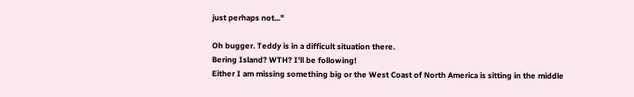just perhaps not..."

Oh bugger. Teddy is in a difficult situation there.
Bering Island? WTH? I'll be following!
Either I am missing something big or the West Coast of North America is sitting in the middle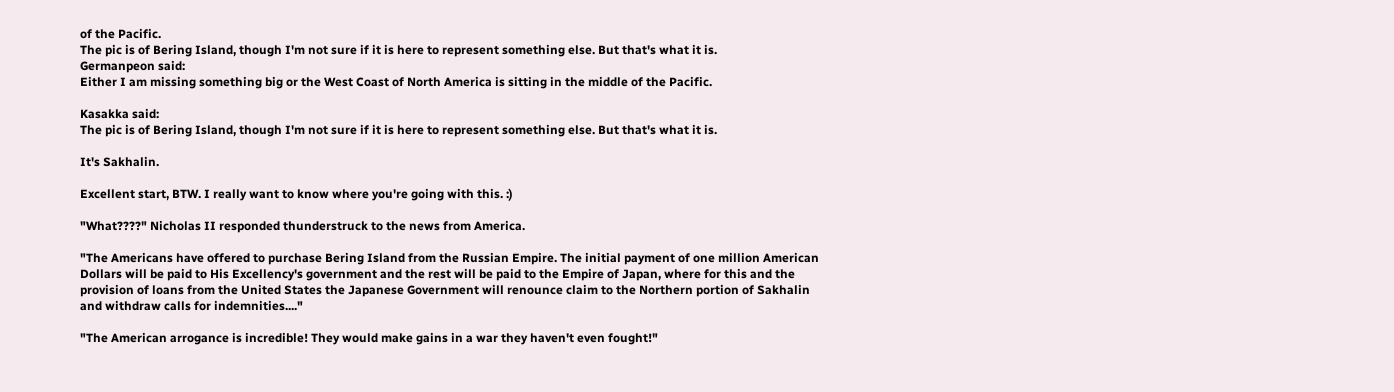of the Pacific.
The pic is of Bering Island, though I'm not sure if it is here to represent something else. But that's what it is.
Germanpeon said:
Either I am missing something big or the West Coast of North America is sitting in the middle of the Pacific.

Kasakka said:
The pic is of Bering Island, though I'm not sure if it is here to represent something else. But that's what it is.

It's Sakhalin.

Excellent start, BTW. I really want to know where you're going with this. :)

"What????" Nicholas II responded thunderstruck to the news from America.

"The Americans have offered to purchase Bering Island from the Russian Empire. The initial payment of one million American Dollars will be paid to His Excellency's government and the rest will be paid to the Empire of Japan, where for this and the provision of loans from the United States the Japanese Government will renounce claim to the Northern portion of Sakhalin and withdraw calls for indemnities...."

"The American arrogance is incredible! They would make gains in a war they haven't even fought!"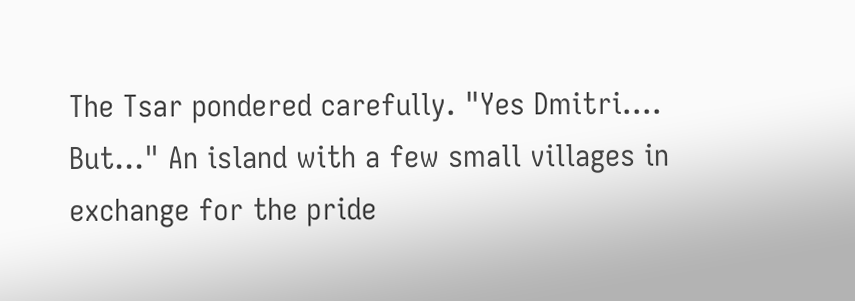The Tsar pondered carefully. "Yes Dmitri.... But..." An island with a few small villages in exchange for the pride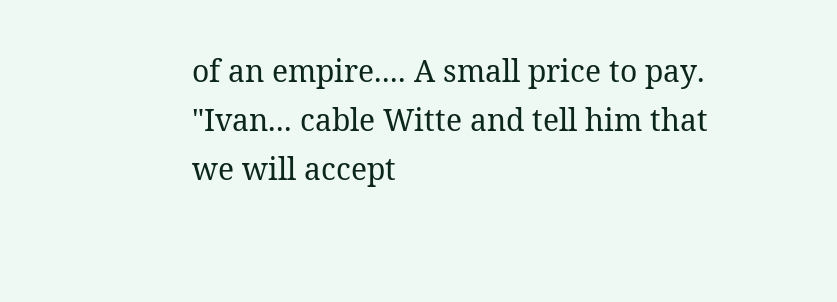of an empire.... A small price to pay. "Ivan... cable Witte and tell him that we will accept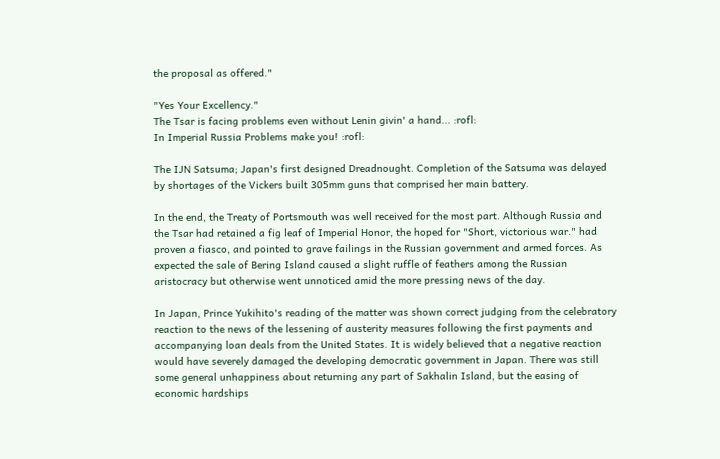the proposal as offered."

"Yes Your Excellency."
The Tsar is facing problems even without Lenin givin' a hand... :rofl:
In Imperial Russia Problems make you! :rofl:

The IJN Satsuma; Japan's first designed Dreadnought. Completion of the Satsuma was delayed by shortages of the Vickers built 305mm guns that comprised her main battery.

In the end, the Treaty of Portsmouth was well received for the most part. Although Russia and the Tsar had retained a fig leaf of Imperial Honor, the hoped for "Short, victorious war." had proven a fiasco, and pointed to grave failings in the Russian government and armed forces. As expected the sale of Bering Island caused a slight ruffle of feathers among the Russian aristocracy but otherwise went unnoticed amid the more pressing news of the day.

In Japan, Prince Yukihito's reading of the matter was shown correct judging from the celebratory reaction to the news of the lessening of austerity measures following the first payments and accompanying loan deals from the United States. It is widely believed that a negative reaction would have severely damaged the developing democratic government in Japan. There was still some general unhappiness about returning any part of Sakhalin Island, but the easing of economic hardships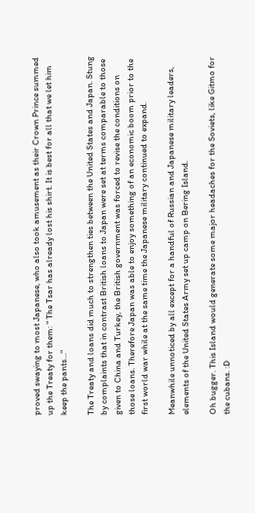proved swaying to most Japanese, who also took amusement as their Crown Prince summed up the Treaty for them: " The Tsar has already lost his shirt. It is best for all that we let him keep the pants..."

The Treaty and loans did much to strengthen ties between the United States and Japan. Stung by complaints that in contrast British loans to Japan were set at terms comparable to those given to China and Turkey, the British government was forced to revise the conditions on those loans. Therefore Japan was able to enjoy something of an economic boom prior to the first world war while at the same time the Japanese military continued to expand.

Meanwhile unnoticed by all except for a handful of Russian and Japanese military leaders, elements of the United States Army set up camp on Bering Island.

Oh bugger. This Island would generate some major headaches for the Soviets, like Gitmo for the cubans. :D